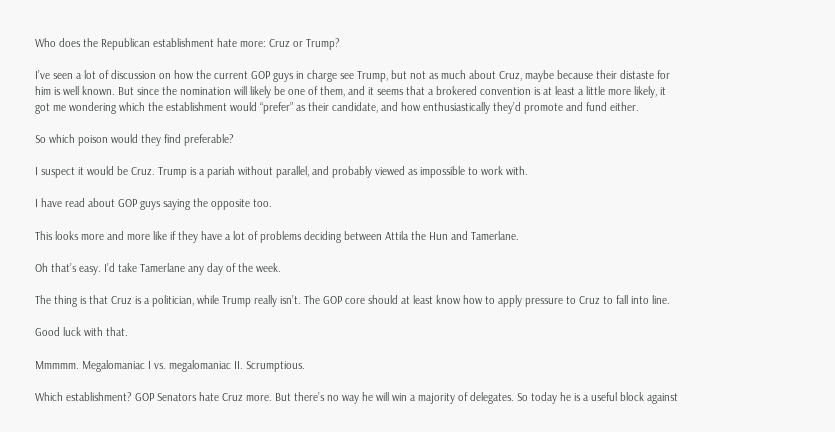Who does the Republican establishment hate more: Cruz or Trump?

I’ve seen a lot of discussion on how the current GOP guys in charge see Trump, but not as much about Cruz, maybe because their distaste for him is well known. But since the nomination will likely be one of them, and it seems that a brokered convention is at least a little more likely, it got me wondering which the establishment would “prefer” as their candidate, and how enthusiastically they’d promote and fund either.

So which poison would they find preferable?

I suspect it would be Cruz. Trump is a pariah without parallel, and probably viewed as impossible to work with.

I have read about GOP guys saying the opposite too.

This looks more and more like if they have a lot of problems deciding between Attila the Hun and Tamerlane.

Oh that’s easy. I’d take Tamerlane any day of the week.

The thing is that Cruz is a politician, while Trump really isn’t. The GOP core should at least know how to apply pressure to Cruz to fall into line.

Good luck with that.

Mmmmm. Megalomaniac I vs. megalomaniac II. Scrumptious.

Which establishment? GOP Senators hate Cruz more. But there’s no way he will win a majority of delegates. So today he is a useful block against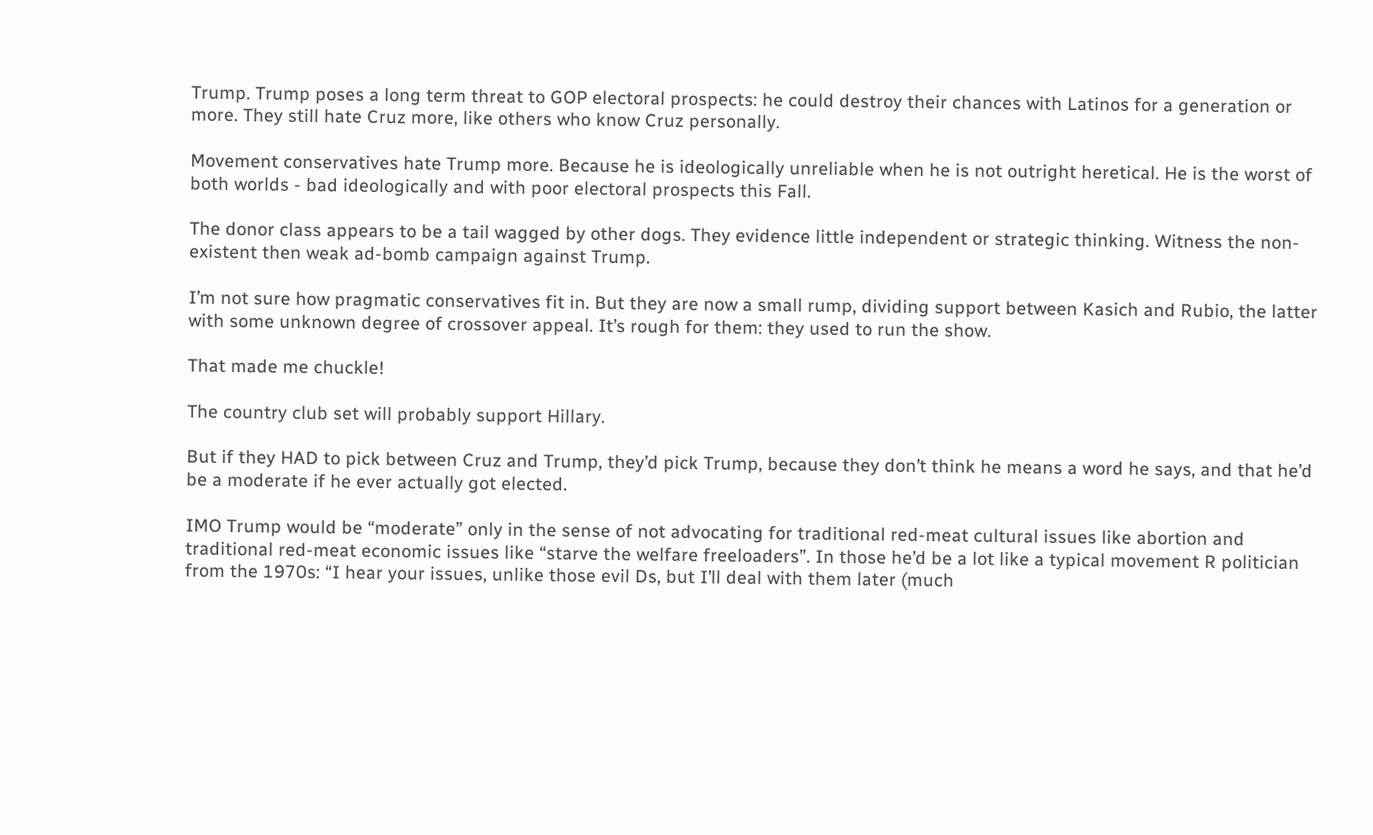Trump. Trump poses a long term threat to GOP electoral prospects: he could destroy their chances with Latinos for a generation or more. They still hate Cruz more, like others who know Cruz personally.

Movement conservatives hate Trump more. Because he is ideologically unreliable when he is not outright heretical. He is the worst of both worlds - bad ideologically and with poor electoral prospects this Fall.

The donor class appears to be a tail wagged by other dogs. They evidence little independent or strategic thinking. Witness the non-existent then weak ad-bomb campaign against Trump.

I’m not sure how pragmatic conservatives fit in. But they are now a small rump, dividing support between Kasich and Rubio, the latter with some unknown degree of crossover appeal. It’s rough for them: they used to run the show.

That made me chuckle!

The country club set will probably support Hillary.

But if they HAD to pick between Cruz and Trump, they’d pick Trump, because they don’t think he means a word he says, and that he’d be a moderate if he ever actually got elected.

IMO Trump would be “moderate” only in the sense of not advocating for traditional red-meat cultural issues like abortion and traditional red-meat economic issues like “starve the welfare freeloaders”. In those he’d be a lot like a typical movement R politician from the 1970s: “I hear your issues, unlike those evil Ds, but I’ll deal with them later (much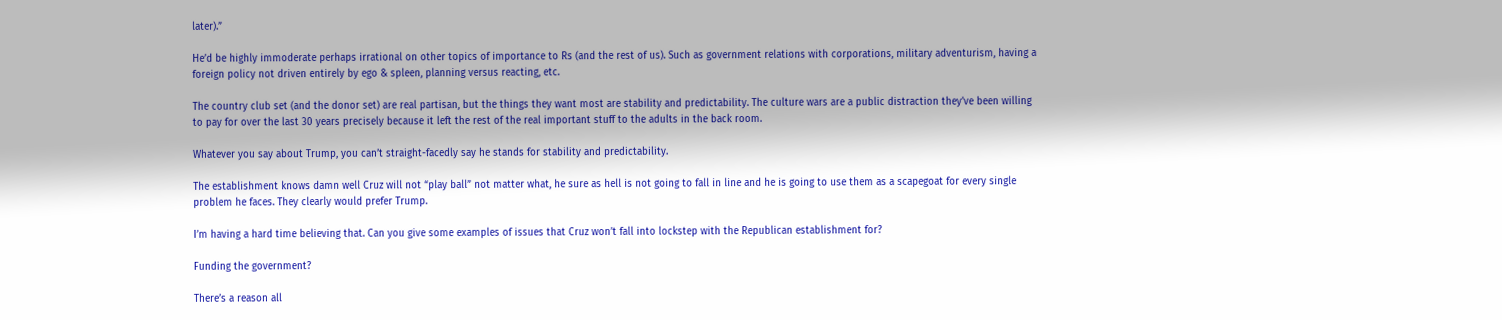later).”

He’d be highly immoderate perhaps irrational on other topics of importance to Rs (and the rest of us). Such as government relations with corporations, military adventurism, having a foreign policy not driven entirely by ego & spleen, planning versus reacting, etc.

The country club set (and the donor set) are real partisan, but the things they want most are stability and predictability. The culture wars are a public distraction they’ve been willing to pay for over the last 30 years precisely because it left the rest of the real important stuff to the adults in the back room.

Whatever you say about Trump, you can’t straight-facedly say he stands for stability and predictability.

The establishment knows damn well Cruz will not “play ball” not matter what, he sure as hell is not going to fall in line and he is going to use them as a scapegoat for every single problem he faces. They clearly would prefer Trump.

I’m having a hard time believing that. Can you give some examples of issues that Cruz won’t fall into lockstep with the Republican establishment for?

Funding the government?

There’s a reason all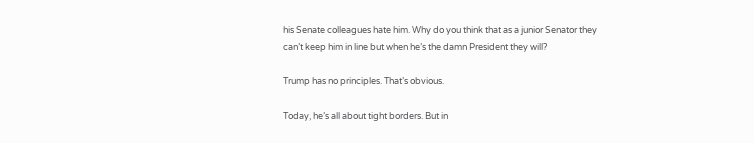his Senate colleagues hate him. Why do you think that as a junior Senator they can’t keep him in line but when he’s the damn President they will?

Trump has no principles. That’s obvious.

Today, he’s all about tight borders. But in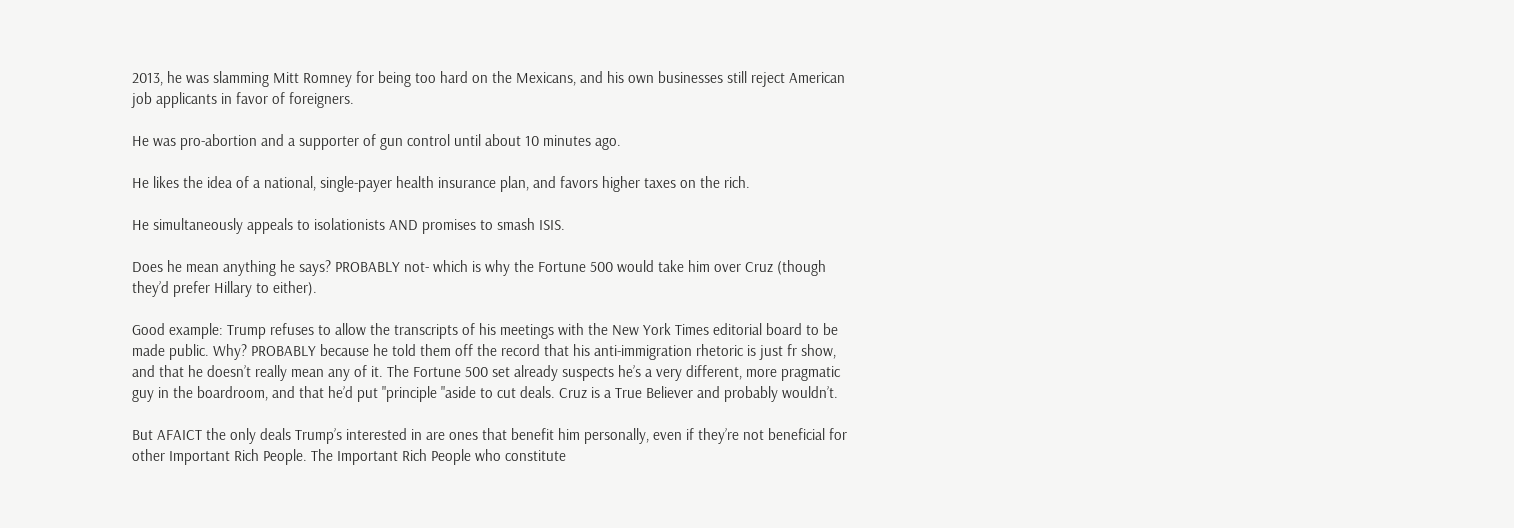2013, he was slamming Mitt Romney for being too hard on the Mexicans, and his own businesses still reject American job applicants in favor of foreigners.

He was pro-abortion and a supporter of gun control until about 10 minutes ago.

He likes the idea of a national, single-payer health insurance plan, and favors higher taxes on the rich.

He simultaneously appeals to isolationists AND promises to smash ISIS.

Does he mean anything he says? PROBABLY not- which is why the Fortune 500 would take him over Cruz (though they’d prefer Hillary to either).

Good example: Trump refuses to allow the transcripts of his meetings with the New York Times editorial board to be made public. Why? PROBABLY because he told them off the record that his anti-immigration rhetoric is just fr show, and that he doesn’t really mean any of it. The Fortune 500 set already suspects he’s a very different, more pragmatic guy in the boardroom, and that he’d put "principle "aside to cut deals. Cruz is a True Believer and probably wouldn’t.

But AFAICT the only deals Trump’s interested in are ones that benefit him personally, even if they’re not beneficial for other Important Rich People. The Important Rich People who constitute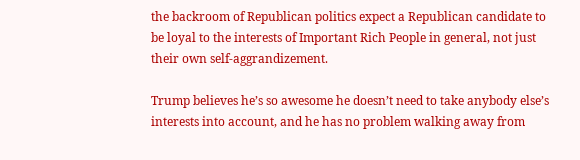the backroom of Republican politics expect a Republican candidate to be loyal to the interests of Important Rich People in general, not just their own self-aggrandizement.

Trump believes he’s so awesome he doesn’t need to take anybody else’s interests into account, and he has no problem walking away from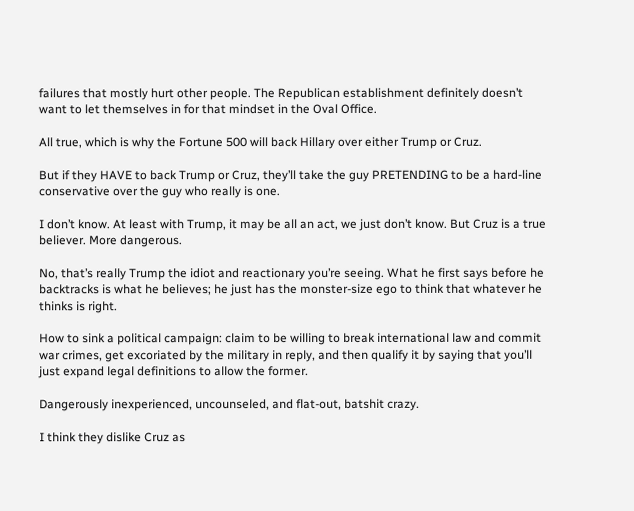failures that mostly hurt other people. The Republican establishment definitely doesn’t want to let themselves in for that mindset in the Oval Office.

All true, which is why the Fortune 500 will back Hillary over either Trump or Cruz.

But if they HAVE to back Trump or Cruz, they’ll take the guy PRETENDING to be a hard-line conservative over the guy who really is one.

I don’t know. At least with Trump, it may be all an act, we just don’t know. But Cruz is a true believer. More dangerous.

No, that’s really Trump the idiot and reactionary you’re seeing. What he first says before he backtracks is what he believes; he just has the monster-size ego to think that whatever he thinks is right.

How to sink a political campaign: claim to be willing to break international law and commit war crimes, get excoriated by the military in reply, and then qualify it by saying that you’ll just expand legal definitions to allow the former.

Dangerously inexperienced, uncounseled, and flat-out, batshit crazy.

I think they dislike Cruz as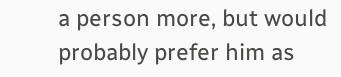a person more, but would probably prefer him as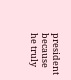president because he truly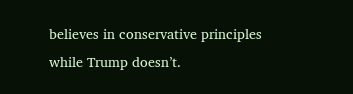believes in conservative principles while Trump doesn’t.